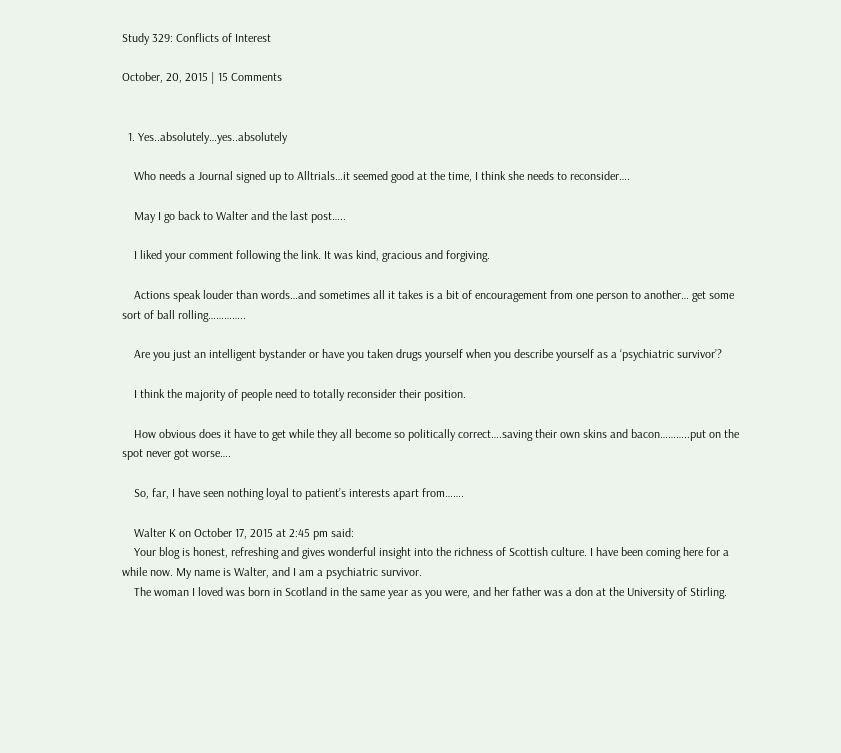Study 329: Conflicts of Interest

October, 20, 2015 | 15 Comments


  1. Yes..absolutely…yes..absolutely

    Who needs a Journal signed up to Alltrials…it seemed good at the time, I think she needs to reconsider….

    May I go back to Walter and the last post…..

    I liked your comment following the link. It was kind, gracious and forgiving.

    Actions speak louder than words…and sometimes all it takes is a bit of encouragement from one person to another… get some sort of ball rolling…………..

    Are you just an intelligent bystander or have you taken drugs yourself when you describe yourself as a ‘psychiatric survivor’?

    I think the majority of people need to totally reconsider their position.

    How obvious does it have to get while they all become so politically correct….saving their own skins and bacon………..put on the spot never got worse….

    So, far, I have seen nothing loyal to patient’s interests apart from…….

    Walter K on October 17, 2015 at 2:45 pm said:
    Your blog is honest, refreshing and gives wonderful insight into the richness of Scottish culture. I have been coming here for a while now. My name is Walter, and I am a psychiatric survivor.
    The woman I loved was born in Scotland in the same year as you were, and her father was a don at the University of Stirling.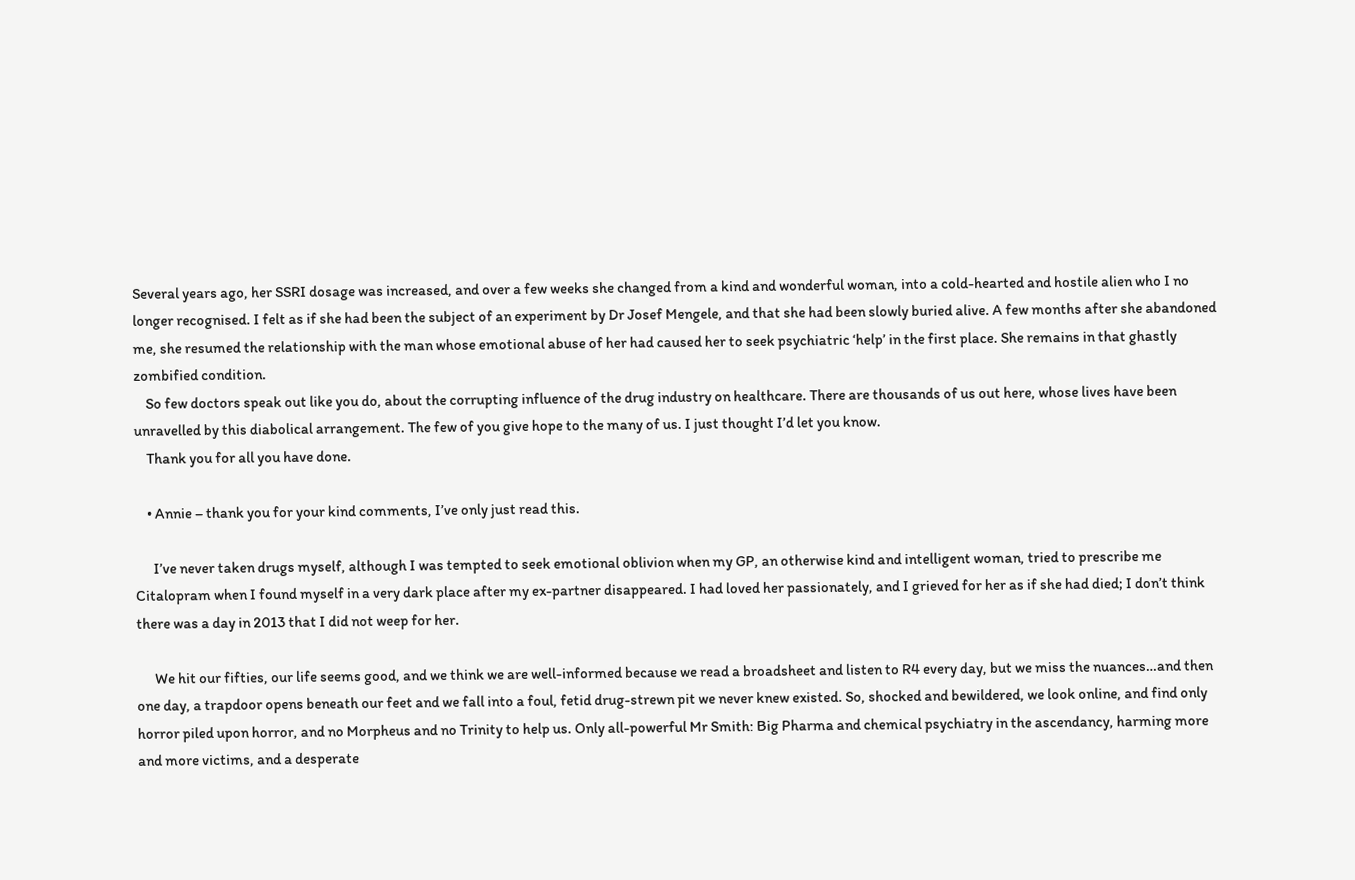Several years ago, her SSRI dosage was increased, and over a few weeks she changed from a kind and wonderful woman, into a cold-hearted and hostile alien who I no longer recognised. I felt as if she had been the subject of an experiment by Dr Josef Mengele, and that she had been slowly buried alive. A few months after she abandoned me, she resumed the relationship with the man whose emotional abuse of her had caused her to seek psychiatric ‘help’ in the first place. She remains in that ghastly zombified condition.
    So few doctors speak out like you do, about the corrupting influence of the drug industry on healthcare. There are thousands of us out here, whose lives have been unravelled by this diabolical arrangement. The few of you give hope to the many of us. I just thought I’d let you know.
    Thank you for all you have done.

    • Annie – thank you for your kind comments, I’ve only just read this.

      I’ve never taken drugs myself, although I was tempted to seek emotional oblivion when my GP, an otherwise kind and intelligent woman, tried to prescribe me Citalopram when I found myself in a very dark place after my ex-partner disappeared. I had loved her passionately, and I grieved for her as if she had died; I don’t think there was a day in 2013 that I did not weep for her.

      We hit our fifties, our life seems good, and we think we are well-informed because we read a broadsheet and listen to R4 every day, but we miss the nuances…and then one day, a trapdoor opens beneath our feet and we fall into a foul, fetid drug-strewn pit we never knew existed. So, shocked and bewildered, we look online, and find only horror piled upon horror, and no Morpheus and no Trinity to help us. Only all-powerful Mr Smith: Big Pharma and chemical psychiatry in the ascendancy, harming more and more victims, and a desperate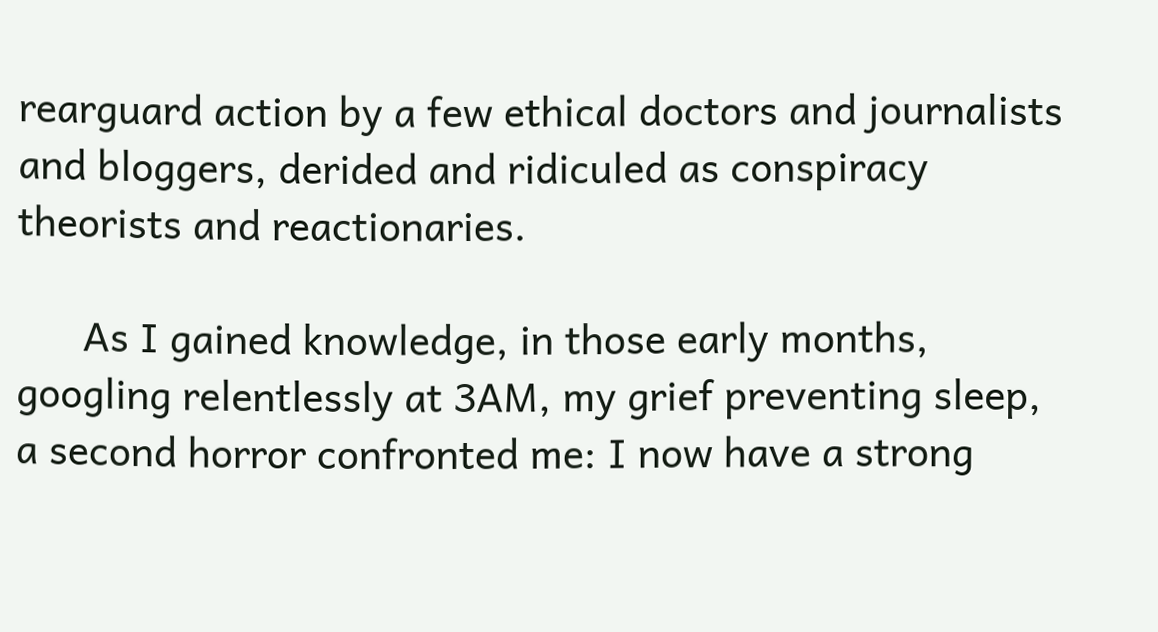rearguard action by a few ethical doctors and journalists and bloggers, derided and ridiculed as conspiracy theorists and reactionaries.

      As I gained knowledge, in those early months, googling relentlessly at 3AM, my grief preventing sleep, a second horror confronted me: I now have a strong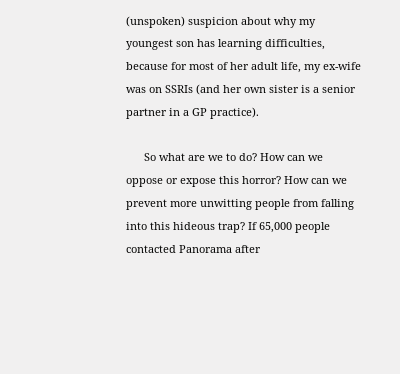(unspoken) suspicion about why my youngest son has learning difficulties, because for most of her adult life, my ex-wife was on SSRIs (and her own sister is a senior partner in a GP practice).

      So what are we to do? How can we oppose or expose this horror? How can we prevent more unwitting people from falling into this hideous trap? If 65,000 people contacted Panorama after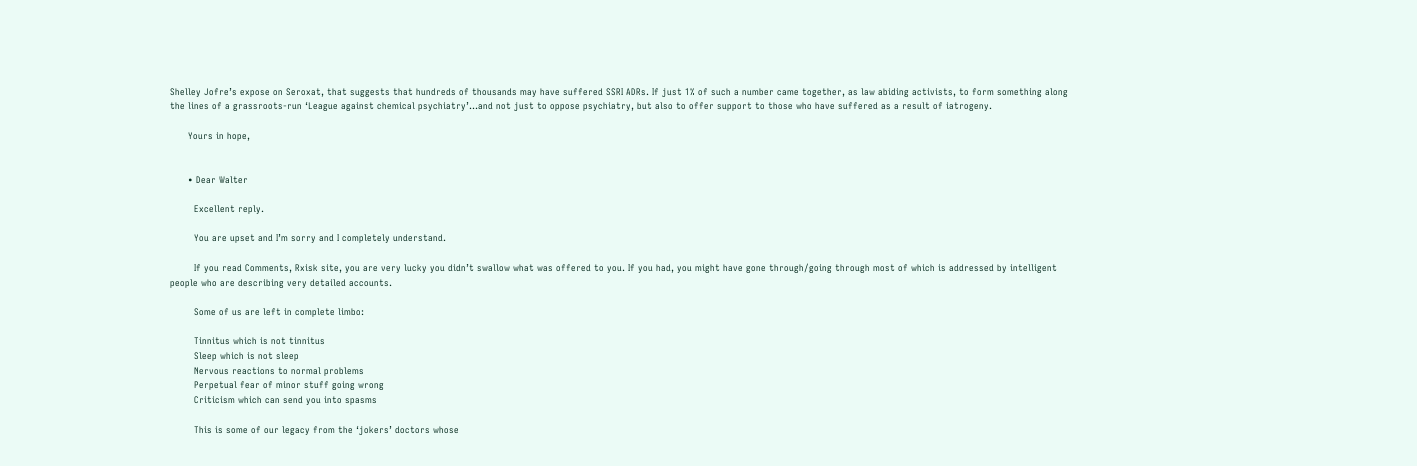Shelley Jofre’s expose on Seroxat, that suggests that hundreds of thousands may have suffered SSRI ADRs. If just 1% of such a number came together, as law abiding activists, to form something along the lines of a grassroots-run ‘League against chemical psychiatry’…and not just to oppose psychiatry, but also to offer support to those who have suffered as a result of iatrogeny.

      Yours in hope,


      • Dear Walter

        Excellent reply.

        You are upset and I’m sorry and I completely understand.

        If you read Comments, Rxisk site, you are very lucky you didn’t swallow what was offered to you. If you had, you might have gone through/going through most of which is addressed by intelligent people who are describing very detailed accounts.

        Some of us are left in complete limbo:

        Tinnitus which is not tinnitus
        Sleep which is not sleep
        Nervous reactions to normal problems
        Perpetual fear of minor stuff going wrong
        Criticism which can send you into spasms

        This is some of our legacy from the ‘jokers’ doctors whose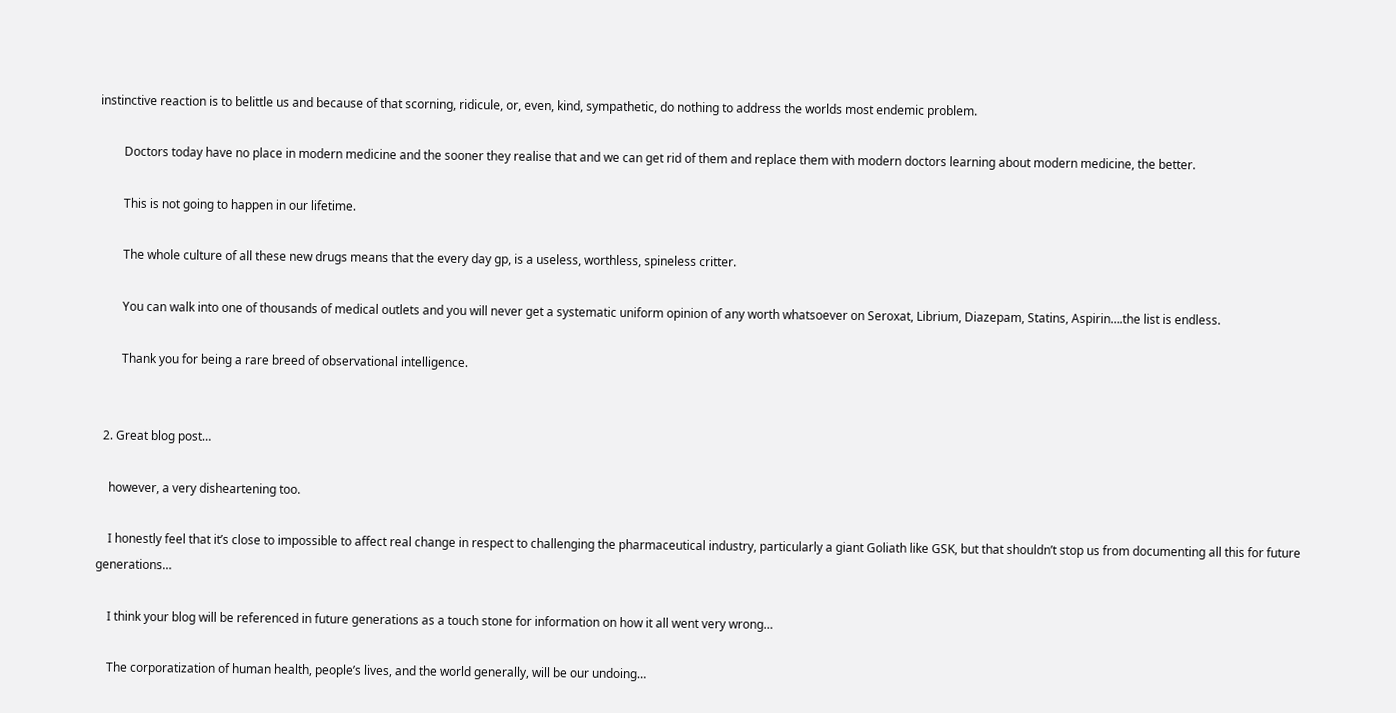instinctive reaction is to belittle us and because of that scorning, ridicule, or, even, kind, sympathetic, do nothing to address the worlds most endemic problem.

        Doctors today have no place in modern medicine and the sooner they realise that and we can get rid of them and replace them with modern doctors learning about modern medicine, the better.

        This is not going to happen in our lifetime.

        The whole culture of all these new drugs means that the every day gp, is a useless, worthless, spineless critter.

        You can walk into one of thousands of medical outlets and you will never get a systematic uniform opinion of any worth whatsoever on Seroxat, Librium, Diazepam, Statins, Aspirin….the list is endless.

        Thank you for being a rare breed of observational intelligence.


  2. Great blog post…

    however, a very disheartening too.

    I honestly feel that it’s close to impossible to affect real change in respect to challenging the pharmaceutical industry, particularly a giant Goliath like GSK, but that shouldn’t stop us from documenting all this for future generations…

    I think your blog will be referenced in future generations as a touch stone for information on how it all went very wrong…

    The corporatization of human health, people’s lives, and the world generally, will be our undoing…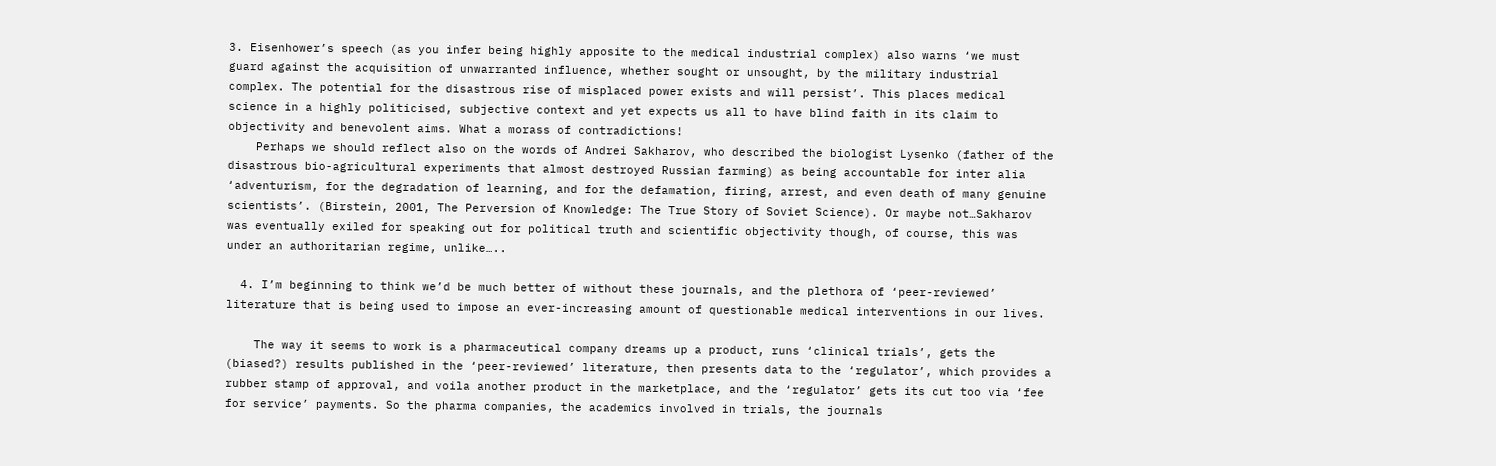3. Eisenhower’s speech (as you infer being highly apposite to the medical industrial complex) also warns ‘we must guard against the acquisition of unwarranted influence, whether sought or unsought, by the military industrial complex. The potential for the disastrous rise of misplaced power exists and will persist’. This places medical science in a highly politicised, subjective context and yet expects us all to have blind faith in its claim to objectivity and benevolent aims. What a morass of contradictions!
    Perhaps we should reflect also on the words of Andrei Sakharov, who described the biologist Lysenko (father of the disastrous bio-agricultural experiments that almost destroyed Russian farming) as being accountable for inter alia ‘adventurism, for the degradation of learning, and for the defamation, firing, arrest, and even death of many genuine scientists’. (Birstein, 2001, The Perversion of Knowledge: The True Story of Soviet Science). Or maybe not…Sakharov was eventually exiled for speaking out for political truth and scientific objectivity though, of course, this was under an authoritarian regime, unlike…..

  4. I’m beginning to think we’d be much better of without these journals, and the plethora of ‘peer-reviewed’ literature that is being used to impose an ever-increasing amount of questionable medical interventions in our lives.

    The way it seems to work is a pharmaceutical company dreams up a product, runs ‘clinical trials’, gets the (biased?) results published in the ‘peer-reviewed’ literature, then presents data to the ‘regulator’, which provides a rubber stamp of approval, and voila another product in the marketplace, and the ‘regulator’ gets its cut too via ‘fee for service’ payments. So the pharma companies, the academics involved in trials, the journals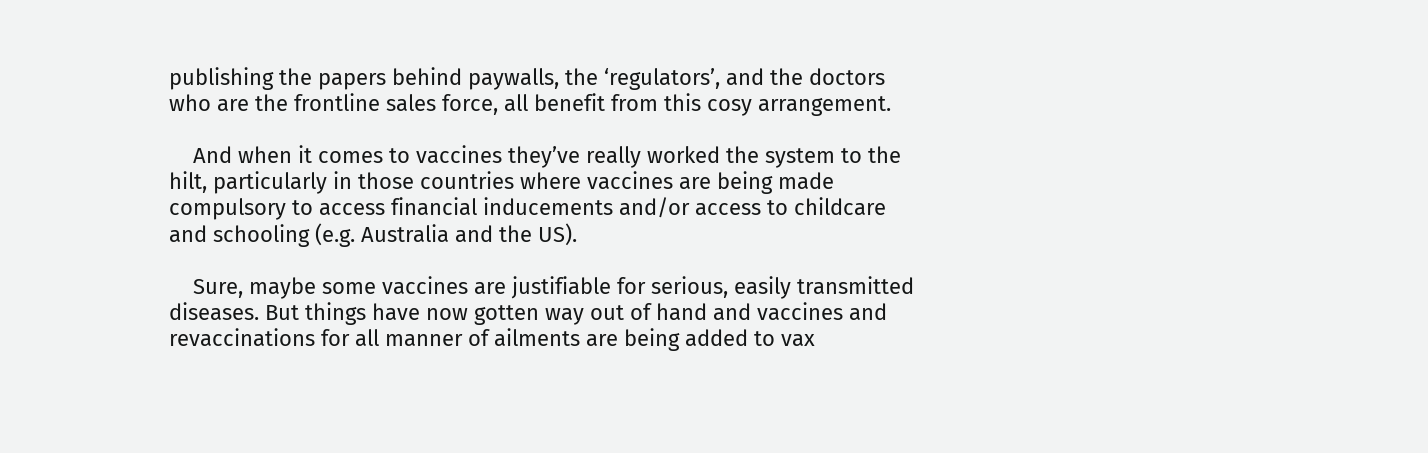publishing the papers behind paywalls, the ‘regulators’, and the doctors who are the frontline sales force, all benefit from this cosy arrangement.

    And when it comes to vaccines they’ve really worked the system to the hilt, particularly in those countries where vaccines are being made compulsory to access financial inducements and/or access to childcare and schooling (e.g. Australia and the US).

    Sure, maybe some vaccines are justifiable for serious, easily transmitted diseases. But things have now gotten way out of hand and vaccines and revaccinations for all manner of ailments are being added to vax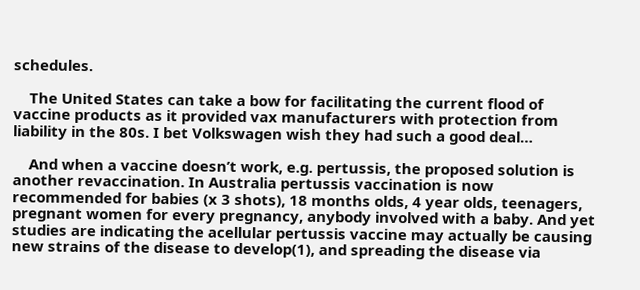schedules.

    The United States can take a bow for facilitating the current flood of vaccine products as it provided vax manufacturers with protection from liability in the 80s. I bet Volkswagen wish they had such a good deal…

    And when a vaccine doesn’t work, e.g. pertussis, the proposed solution is another revaccination. In Australia pertussis vaccination is now recommended for babies (x 3 shots), 18 months olds, 4 year olds, teenagers, pregnant women for every pregnancy, anybody involved with a baby. And yet studies are indicating the acellular pertussis vaccine may actually be causing new strains of the disease to develop(1), and spreading the disease via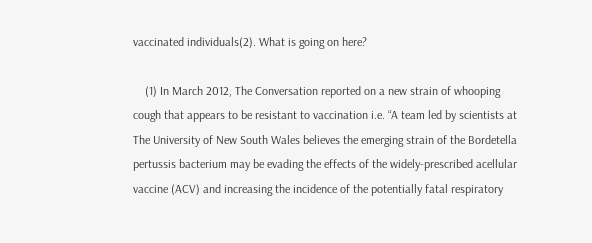vaccinated individuals(2). What is going on here?

    (1) In March 2012, The Conversation reported on a new strain of whooping cough that appears to be resistant to vaccination i.e. “A team led by scientists at The University of New South Wales believes the emerging strain of the Bordetella pertussis bacterium may be evading the effects of the widely-prescribed acellular vaccine (ACV) and increasing the incidence of the potentially fatal respiratory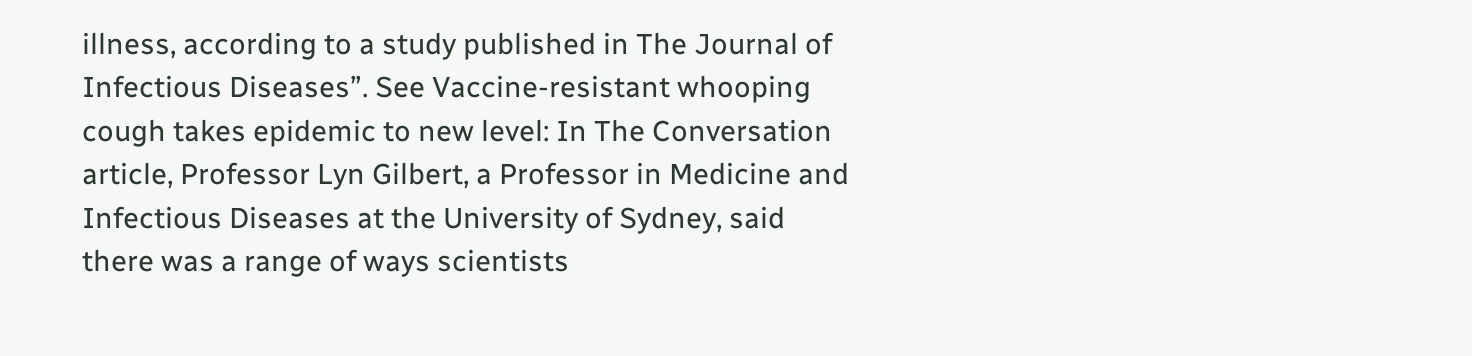illness, according to a study published in The Journal of Infectious Diseases”. See Vaccine-resistant whooping cough takes epidemic to new level: In The Conversation article, Professor Lyn Gilbert, a Professor in Medicine and Infectious Diseases at the University of Sydney, said there was a range of ways scientists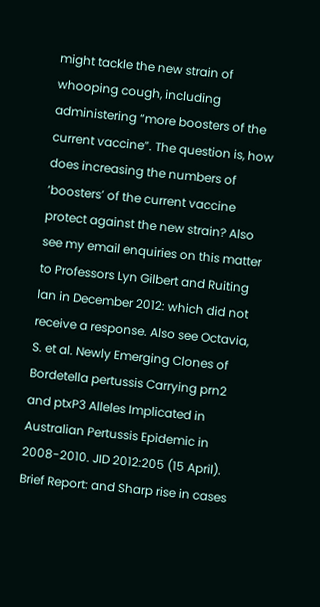might tackle the new strain of whooping cough, including administering “more boosters of the current vaccine”. The question is, how does increasing the numbers of ‘boosters’ of the current vaccine protect against the new strain? Also see my email enquiries on this matter to Professors Lyn Gilbert and Ruiting lan in December 2012: which did not receive a response. Also see Octavia, S. et al. Newly Emerging Clones of Bordetella pertussis Carrying prn2 and ptxP3 Alleles Implicated in Australian Pertussis Epidemic in 2008-2010. JID 2012:205 (15 April). Brief Report: and Sharp rise in cases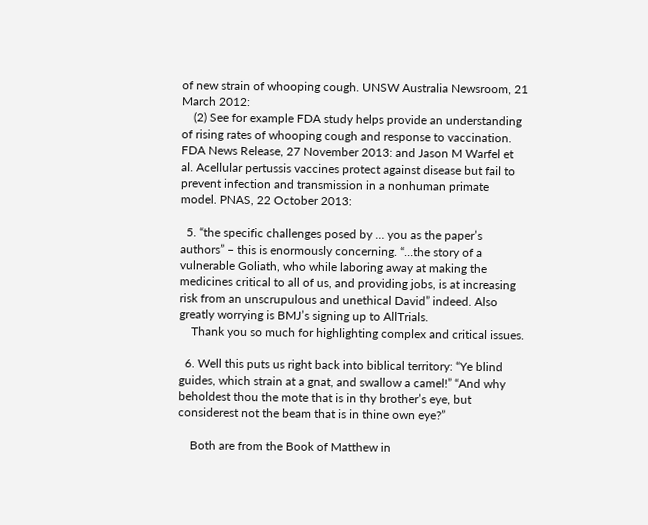of new strain of whooping cough. UNSW Australia Newsroom, 21 March 2012:
    (2) See for example FDA study helps provide an understanding of rising rates of whooping cough and response to vaccination. FDA News Release, 27 November 2013: and Jason M Warfel et al. Acellular pertussis vaccines protect against disease but fail to prevent infection and transmission in a nonhuman primate model. PNAS, 22 October 2013:

  5. “the specific challenges posed by … you as the paper’s authors” – this is enormously concerning. “…the story of a vulnerable Goliath, who while laboring away at making the medicines critical to all of us, and providing jobs, is at increasing risk from an unscrupulous and unethical David” indeed. Also greatly worrying is BMJ’s signing up to AllTrials.
    Thank you so much for highlighting complex and critical issues.

  6. Well this puts us right back into biblical territory: “Ye blind guides, which strain at a gnat, and swallow a camel!” “And why beholdest thou the mote that is in thy brother’s eye, but considerest not the beam that is in thine own eye?”

    Both are from the Book of Matthew in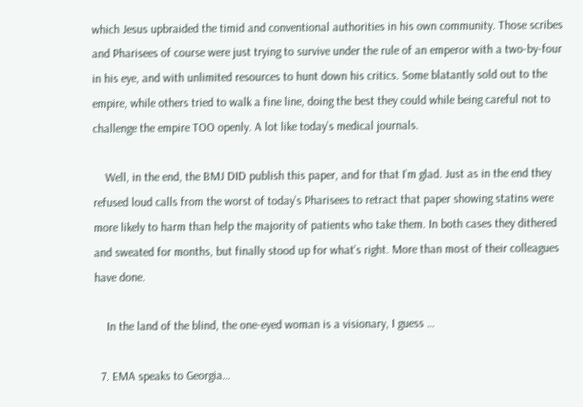which Jesus upbraided the timid and conventional authorities in his own community. Those scribes and Pharisees of course were just trying to survive under the rule of an emperor with a two-by-four in his eye, and with unlimited resources to hunt down his critics. Some blatantly sold out to the empire, while others tried to walk a fine line, doing the best they could while being careful not to challenge the empire TOO openly. A lot like today’s medical journals.

    Well, in the end, the BMJ DID publish this paper, and for that I’m glad. Just as in the end they refused loud calls from the worst of today’s Pharisees to retract that paper showing statins were more likely to harm than help the majority of patients who take them. In both cases they dithered and sweated for months, but finally stood up for what’s right. More than most of their colleagues have done.

    In the land of the blind, the one-eyed woman is a visionary, I guess …

  7. EMA speaks to Georgia…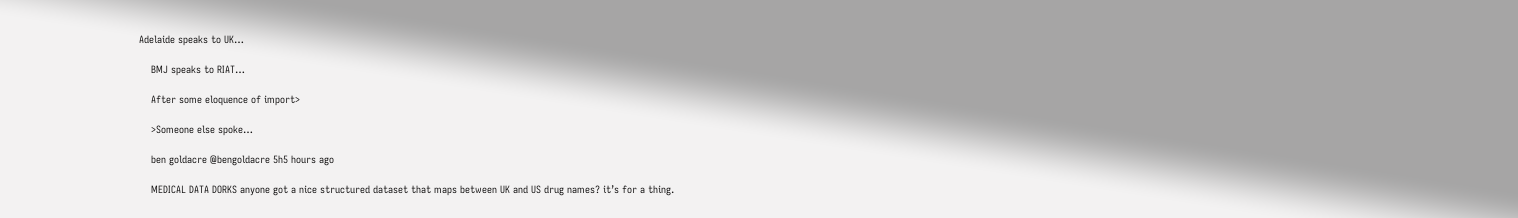Adelaide speaks to UK…

    BMJ speaks to RIAT…

    After some eloquence of import>

    >Someone else spoke…

    ben goldacre @bengoldacre 5h5 hours ago

    MEDICAL DATA DORKS anyone got a nice structured dataset that maps between UK and US drug names? it’s for a thing.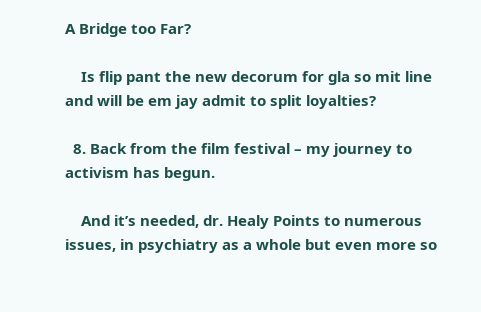A Bridge too Far?

    Is flip pant the new decorum for gla so mit line and will be em jay admit to split loyalties?

  8. Back from the film festival – my journey to activism has begun.

    And it’s needed, dr. Healy Points to numerous issues, in psychiatry as a whole but even more so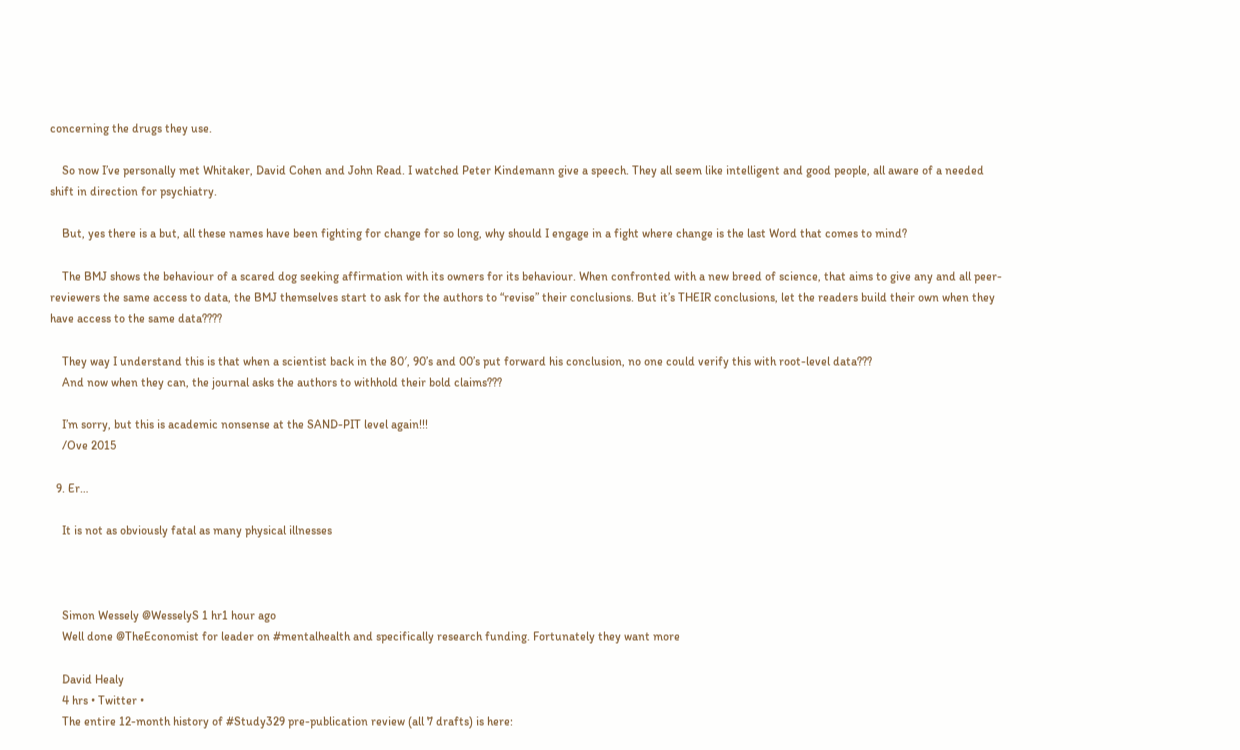concerning the drugs they use.

    So now I’ve personally met Whitaker, David Cohen and John Read. I watched Peter Kindemann give a speech. They all seem like intelligent and good people, all aware of a needed shift in direction for psychiatry.

    But, yes there is a but, all these names have been fighting for change for so long, why should I engage in a fight where change is the last Word that comes to mind?

    The BMJ shows the behaviour of a scared dog seeking affirmation with its owners for its behaviour. When confronted with a new breed of science, that aims to give any and all peer-reviewers the same access to data, the BMJ themselves start to ask for the authors to “revise” their conclusions. But it’s THEIR conclusions, let the readers build their own when they have access to the same data????

    They way I understand this is that when a scientist back in the 80′, 90’s and 00’s put forward his conclusion, no one could verify this with root-level data???
    And now when they can, the journal asks the authors to withhold their bold claims???

    I’m sorry, but this is academic nonsense at the SAND-PIT level again!!!
    /Ove 2015

  9. Er…

    It is not as obviously fatal as many physical illnesses



    Simon Wessely @WesselyS 1 hr1 hour ago
    Well done @TheEconomist for leader on #mentalhealth and specifically research funding. Fortunately they want more

    David Healy
    4 hrs • Twitter •
    The entire 12-month history of #Study329 pre-publication review (all 7 drafts) is here: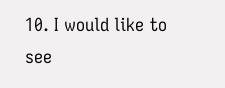10. I would like to see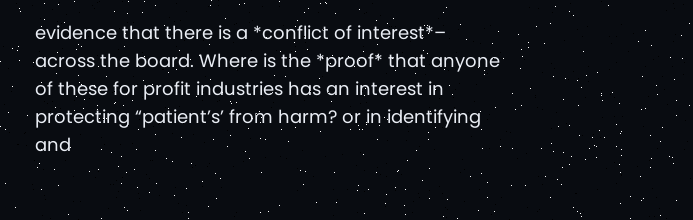evidence that there is a *conflict of interest*– across the board. Where is the *proof* that anyone of these for profit industries has an interest in protecting “patient’s’ from harm? or in identifying and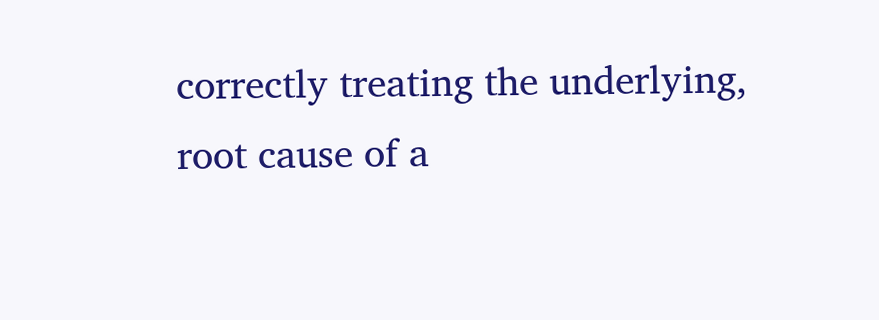correctly treating the underlying, root cause of a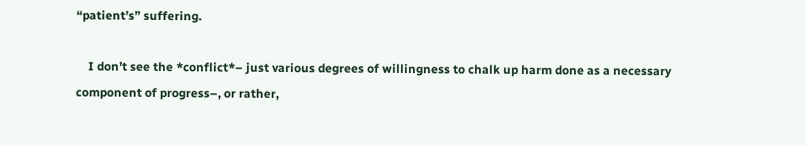“patient’s” suffering.

    I don’t see the *conflict*– just various degrees of willingness to chalk up harm done as a necessary component of progress–, or rather,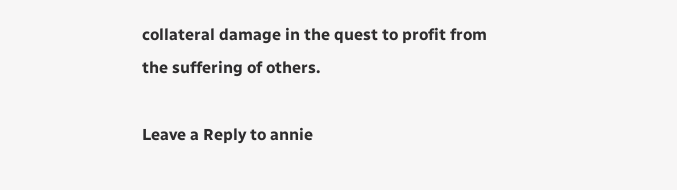collateral damage in the quest to profit from the suffering of others.

Leave a Reply to annie